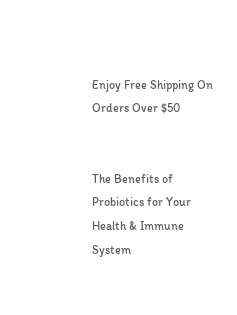Enjoy Free Shipping On Orders Over $50


The Benefits of Probiotics for Your Health & Immune System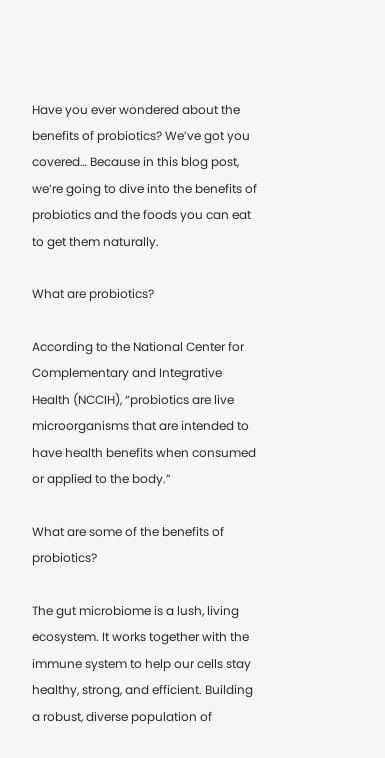Have you ever wondered about the benefits of probiotics? We’ve got you covered… Because in this blog post, we’re going to dive into the benefits of probiotics and the foods you can eat to get them naturally.

What are probiotics?

According to the National Center for Complementary and Integrative Health (NCCIH), “probiotics are live microorganisms that are intended to have health benefits when consumed or applied to the body.”

What are some of the benefits of probiotics?

The gut microbiome is a lush, living ecosystem. It works together with the immune system to help our cells stay healthy, strong, and efficient. Building a robust, diverse population of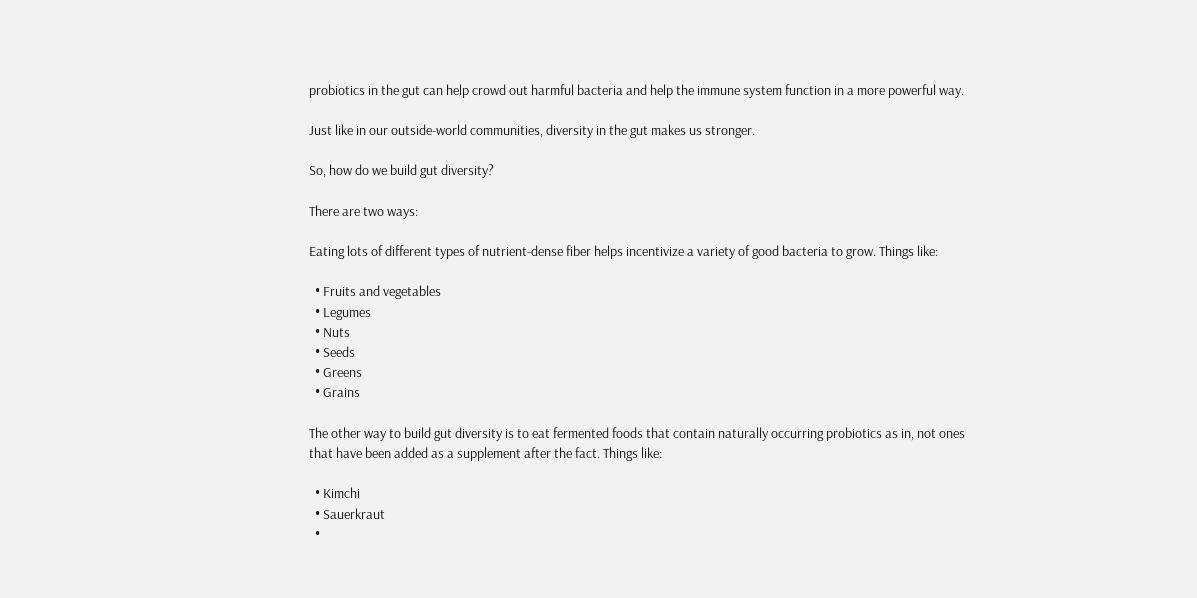probiotics in the gut can help crowd out harmful bacteria and help the immune system function in a more powerful way.

Just like in our outside-world communities, diversity in the gut makes us stronger.

So, how do we build gut diversity?

There are two ways:

Eating lots of different types of nutrient-dense fiber helps incentivize a variety of good bacteria to grow. Things like:

  • Fruits and vegetables
  • Legumes
  • Nuts
  • Seeds
  • Greens
  • Grains

The other way to build gut diversity is to eat fermented foods that contain naturally occurring probiotics as in, not ones that have been added as a supplement after the fact. Things like:

  • Kimchi
  • Sauerkraut
  •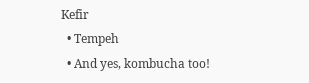Kefir
  • Tempeh
  • And yes, kombucha too!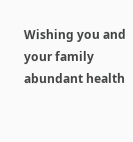Wishing you and your family abundant health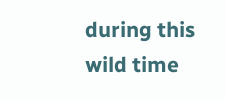during this wild time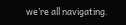we’re all navigating.